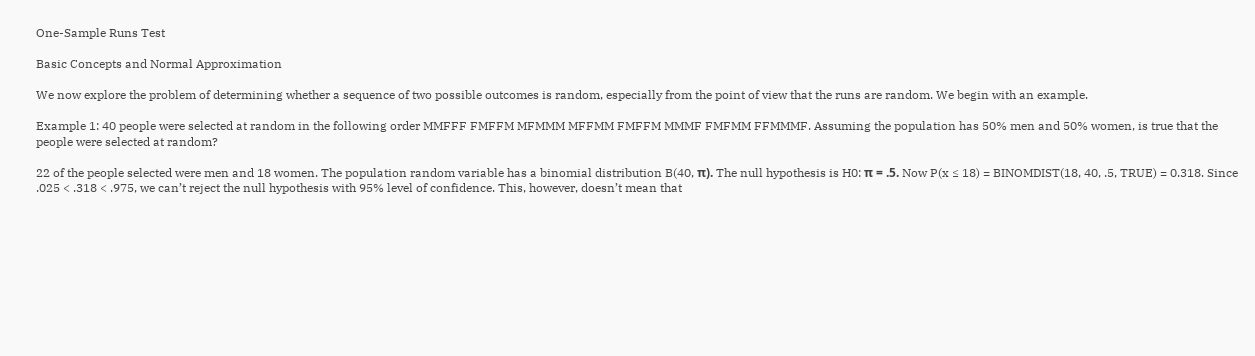One-Sample Runs Test

Basic Concepts and Normal Approximation

We now explore the problem of determining whether a sequence of two possible outcomes is random, especially from the point of view that the runs are random. We begin with an example.

Example 1: 40 people were selected at random in the following order MMFFF FMFFM MFMMM MFFMM FMFFM MMMF FMFMM FFMMMF. Assuming the population has 50% men and 50% women, is true that the people were selected at random?

22 of the people selected were men and 18 women. The population random variable has a binomial distribution B(40, π). The null hypothesis is H0: π = .5. Now P(x ≤ 18) = BINOMDIST(18, 40, .5, TRUE) = 0.318. Since .025 < .318 < .975, we can’t reject the null hypothesis with 95% level of confidence. This, however, doesn’t mean that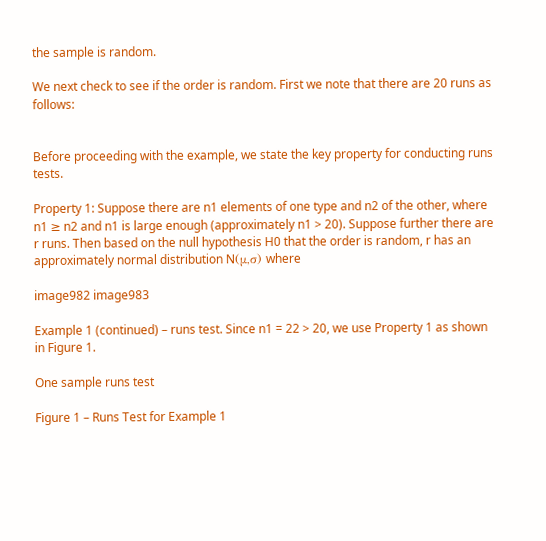the sample is random.

We next check to see if the order is random. First we note that there are 20 runs as follows:


Before proceeding with the example, we state the key property for conducting runs tests.

Property 1: Suppose there are n1 elements of one type and n2 of the other, where n1 ≥ n2 and n1 is large enough (approximately n1 > 20). Suppose further there are r runs. Then based on the null hypothesis H0 that the order is random, r has an approximately normal distribution N(μ,σ) where

image982 image983

Example 1 (continued) – runs test. Since n1 = 22 > 20, we use Property 1 as shown in Figure 1.

One sample runs test

Figure 1 – Runs Test for Example 1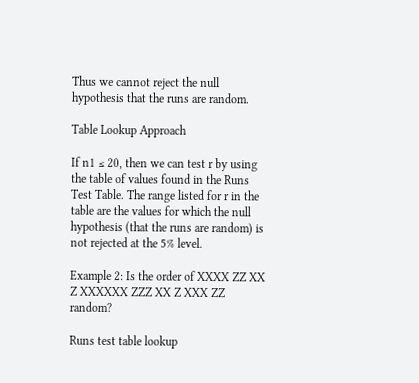Thus we cannot reject the null hypothesis that the runs are random.

Table Lookup Approach

If n1 ≤ 20, then we can test r by using the table of values found in the Runs Test Table. The range listed for r in the table are the values for which the null hypothesis (that the runs are random) is not rejected at the 5% level.

Example 2: Is the order of XXXX ZZ XX Z XXXXXX ZZZ XX Z XXX ZZ random?

Runs test table lookup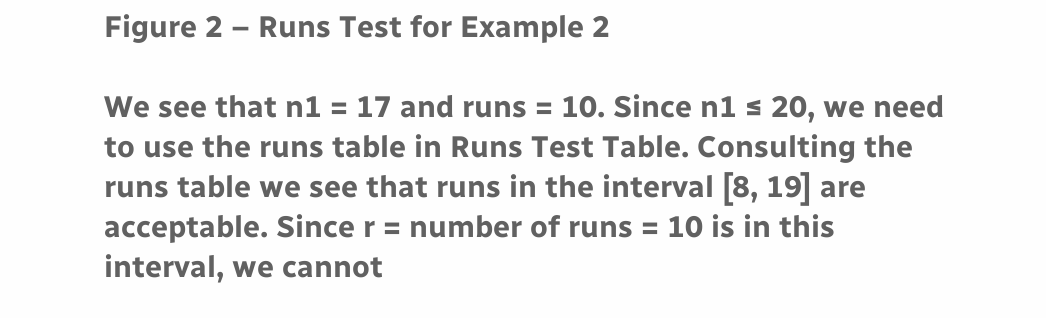Figure 2 – Runs Test for Example 2

We see that n1 = 17 and runs = 10. Since n1 ≤ 20, we need to use the runs table in Runs Test Table. Consulting the runs table we see that runs in the interval [8, 19] are acceptable. Since r = number of runs = 10 is in this interval, we cannot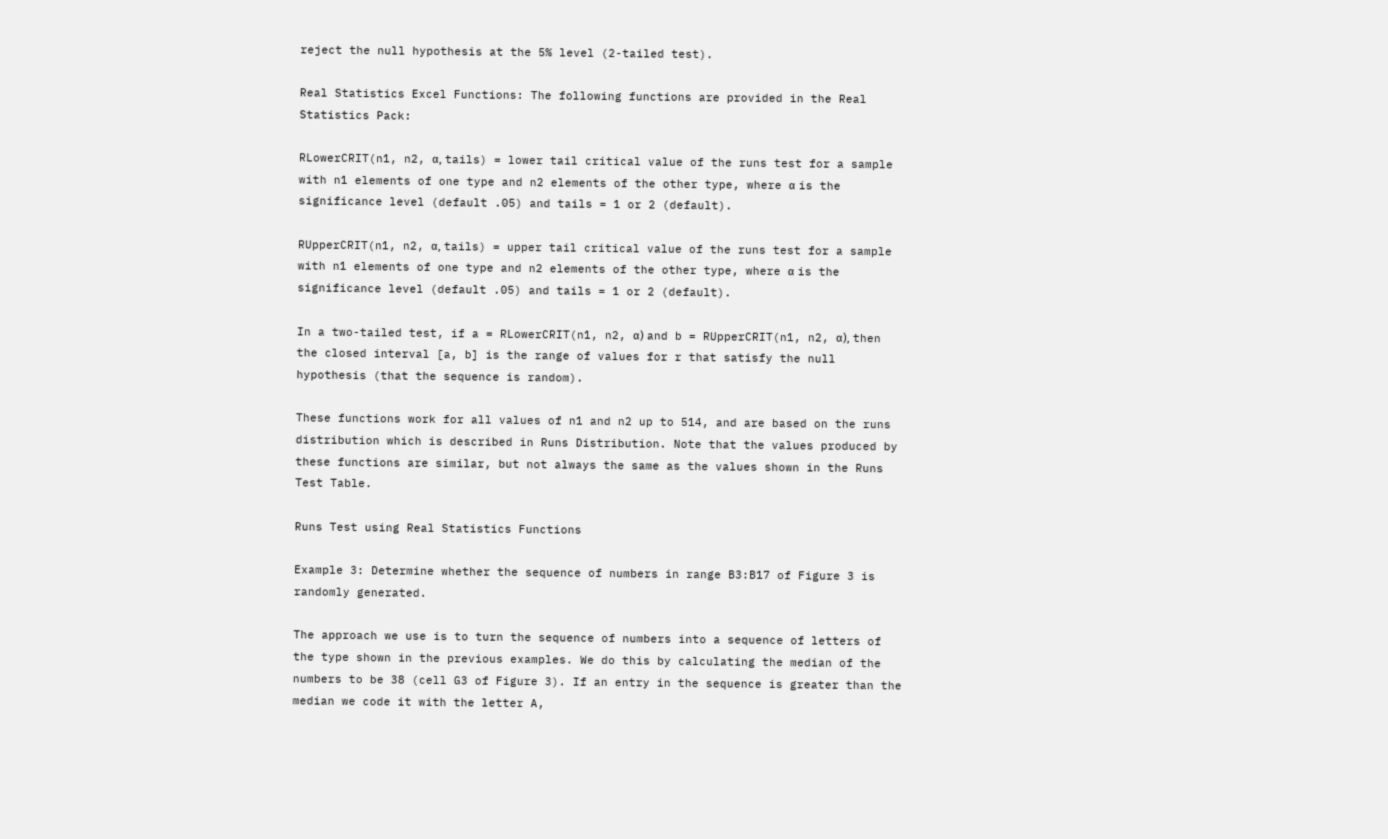reject the null hypothesis at the 5% level (2-tailed test).

Real Statistics Excel Functions: The following functions are provided in the Real Statistics Pack:

RLowerCRIT(n1, n2, α, tails) = lower tail critical value of the runs test for a sample with n1 elements of one type and n2 elements of the other type, where α is the significance level (default .05) and tails = 1 or 2 (default).

RUpperCRIT(n1, n2, α, tails) = upper tail critical value of the runs test for a sample with n1 elements of one type and n2 elements of the other type, where α is the significance level (default .05) and tails = 1 or 2 (default).

In a two-tailed test, if a = RLowerCRIT(n1, n2, α) and b = RUpperCRIT(n1, n2, α), then the closed interval [a, b] is the range of values for r that satisfy the null hypothesis (that the sequence is random).

These functions work for all values of n1 and n2 up to 514, and are based on the runs distribution which is described in Runs Distribution. Note that the values produced by these functions are similar, but not always the same as the values shown in the Runs Test Table.

Runs Test using Real Statistics Functions

Example 3: Determine whether the sequence of numbers in range B3:B17 of Figure 3 is randomly generated.

The approach we use is to turn the sequence of numbers into a sequence of letters of the type shown in the previous examples. We do this by calculating the median of the numbers to be 38 (cell G3 of Figure 3). If an entry in the sequence is greater than the median we code it with the letter A,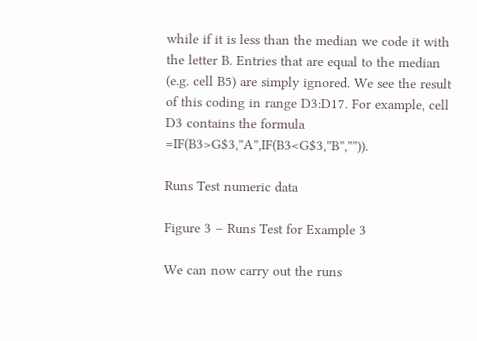while if it is less than the median we code it with the letter B. Entries that are equal to the median (e.g. cell B5) are simply ignored. We see the result of this coding in range D3:D17. For example, cell D3 contains the formula =IF(B3>G$3,”A”,IF(B3<G$3,”B”,””)).

Runs Test numeric data

Figure 3 – Runs Test for Example 3

We can now carry out the runs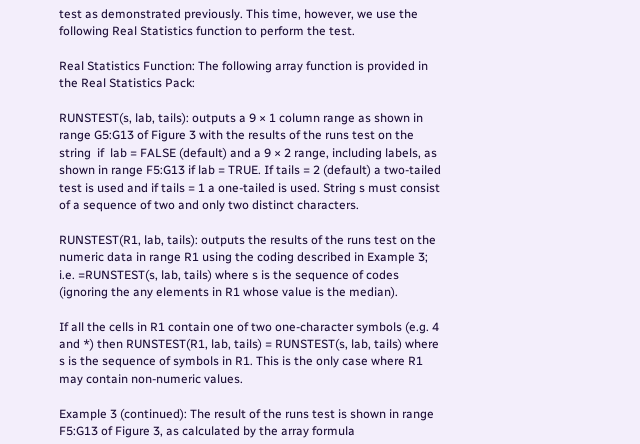test as demonstrated previously. This time, however, we use the following Real Statistics function to perform the test.

Real Statistics Function: The following array function is provided in the Real Statistics Pack:

RUNSTEST(s, lab, tails): outputs a 9 × 1 column range as shown in range G5:G13 of Figure 3 with the results of the runs test on the string  if  lab = FALSE (default) and a 9 × 2 range, including labels, as shown in range F5:G13 if lab = TRUE. If tails = 2 (default) a two-tailed test is used and if tails = 1 a one-tailed is used. String s must consist of a sequence of two and only two distinct characters.

RUNSTEST(R1, lab, tails): outputs the results of the runs test on the numeric data in range R1 using the coding described in Example 3; i.e. =RUNSTEST(s, lab, tails) where s is the sequence of codes (ignoring the any elements in R1 whose value is the median).

If all the cells in R1 contain one of two one-character symbols (e.g. 4 and *) then RUNSTEST(R1, lab, tails) = RUNSTEST(s, lab, tails) where s is the sequence of symbols in R1. This is the only case where R1 may contain non-numeric values.

Example 3 (continued): The result of the runs test is shown in range F5:G13 of Figure 3, as calculated by the array formula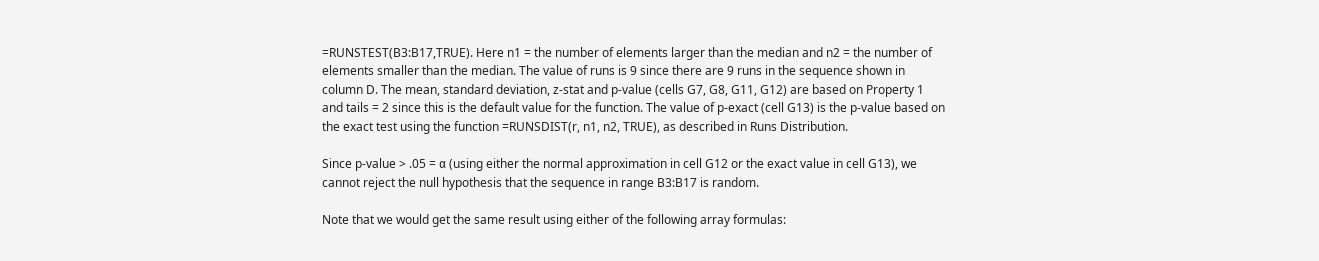=RUNSTEST(B3:B17,TRUE). Here n1 = the number of elements larger than the median and n2 = the number of elements smaller than the median. The value of runs is 9 since there are 9 runs in the sequence shown in column D. The mean, standard deviation, z-stat and p-value (cells G7, G8, G11, G12) are based on Property 1 and tails = 2 since this is the default value for the function. The value of p-exact (cell G13) is the p-value based on the exact test using the function =RUNSDIST(r, n1, n2, TRUE), as described in Runs Distribution.

Since p-value > .05 = α (using either the normal approximation in cell G12 or the exact value in cell G13), we cannot reject the null hypothesis that the sequence in range B3:B17 is random.

Note that we would get the same result using either of the following array formulas: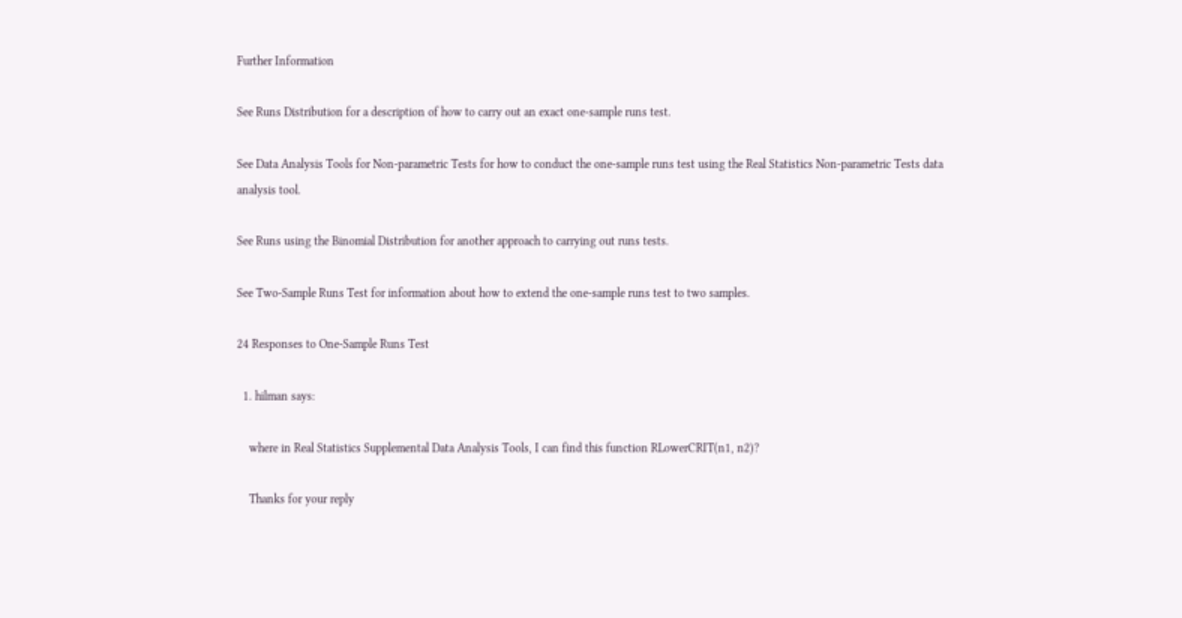Further Information

See Runs Distribution for a description of how to carry out an exact one-sample runs test.

See Data Analysis Tools for Non-parametric Tests for how to conduct the one-sample runs test using the Real Statistics Non-parametric Tests data analysis tool.

See Runs using the Binomial Distribution for another approach to carrying out runs tests.

See Two-Sample Runs Test for information about how to extend the one-sample runs test to two samples.

24 Responses to One-Sample Runs Test

  1. hilman says:

    where in Real Statistics Supplemental Data Analysis Tools, I can find this function RLowerCRIT(n1, n2)?

    Thanks for your reply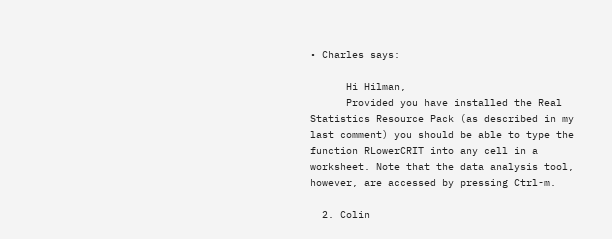• Charles says:

      Hi Hilman,
      Provided you have installed the Real Statistics Resource Pack (as described in my last comment) you should be able to type the function RLowerCRIT into any cell in a worksheet. Note that the data analysis tool, however, are accessed by pressing Ctrl-m.

  2. Colin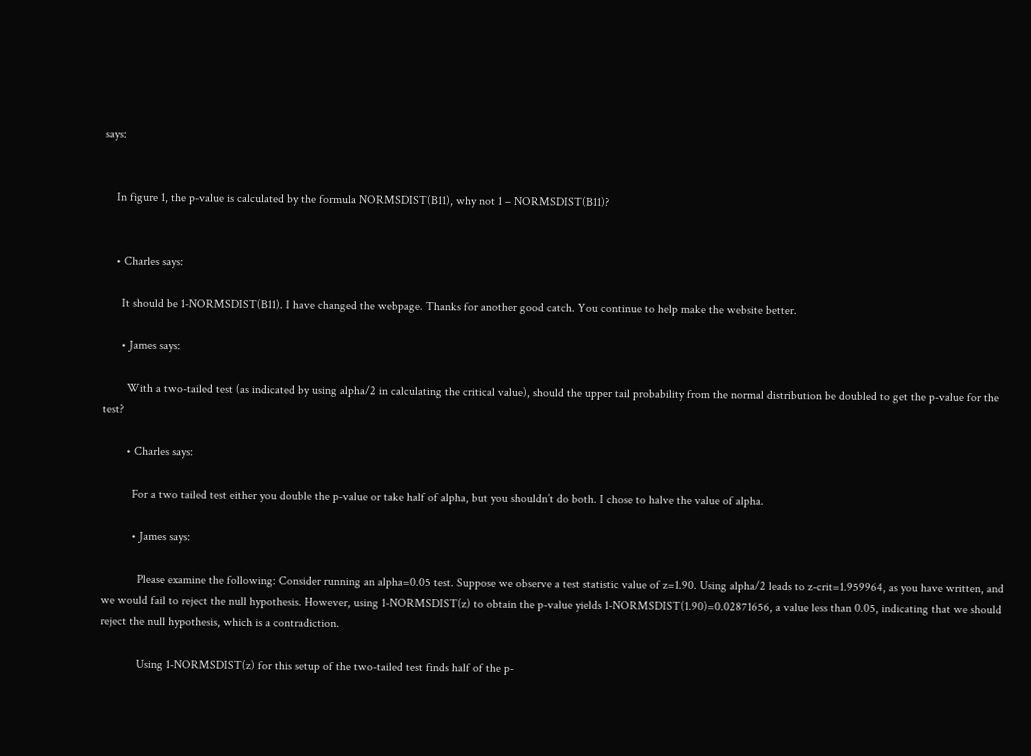says:


    In figure 1, the p-value is calculated by the formula NORMSDIST(B11), why not 1 – NORMSDIST(B11)?


    • Charles says:

      It should be 1-NORMSDIST(B11). I have changed the webpage. Thanks for another good catch. You continue to help make the website better.

      • James says:

        With a two-tailed test (as indicated by using alpha/2 in calculating the critical value), should the upper tail probability from the normal distribution be doubled to get the p-value for the test?

        • Charles says:

          For a two tailed test either you double the p-value or take half of alpha, but you shouldn’t do both. I chose to halve the value of alpha.

          • James says:

            Please examine the following: Consider running an alpha=0.05 test. Suppose we observe a test statistic value of z=1.90. Using alpha/2 leads to z-crit=1.959964, as you have written, and we would fail to reject the null hypothesis. However, using 1-NORMSDIST(z) to obtain the p-value yields 1-NORMSDIST(1.90)=0.02871656, a value less than 0.05, indicating that we should reject the null hypothesis, which is a contradiction.

            Using 1-NORMSDIST(z) for this setup of the two-tailed test finds half of the p-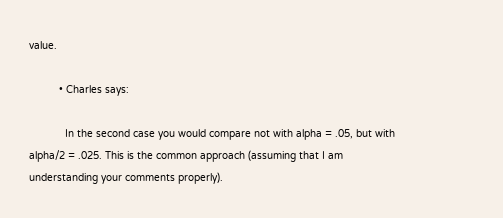value.

          • Charles says:

            In the second case you would compare not with alpha = .05, but with alpha/2 = .025. This is the common approach (assuming that I am understanding your comments properly).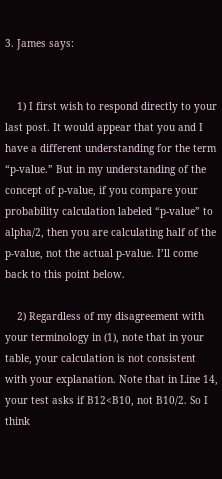3. James says:


    1) I first wish to respond directly to your last post. It would appear that you and I have a different understanding for the term “p-value.” But in my understanding of the concept of p-value, if you compare your probability calculation labeled “p-value” to alpha/2, then you are calculating half of the p-value, not the actual p-value. I’ll come back to this point below.

    2) Regardless of my disagreement with your terminology in (1), note that in your table, your calculation is not consistent with your explanation. Note that in Line 14, your test asks if B12<B10, not B10/2. So I think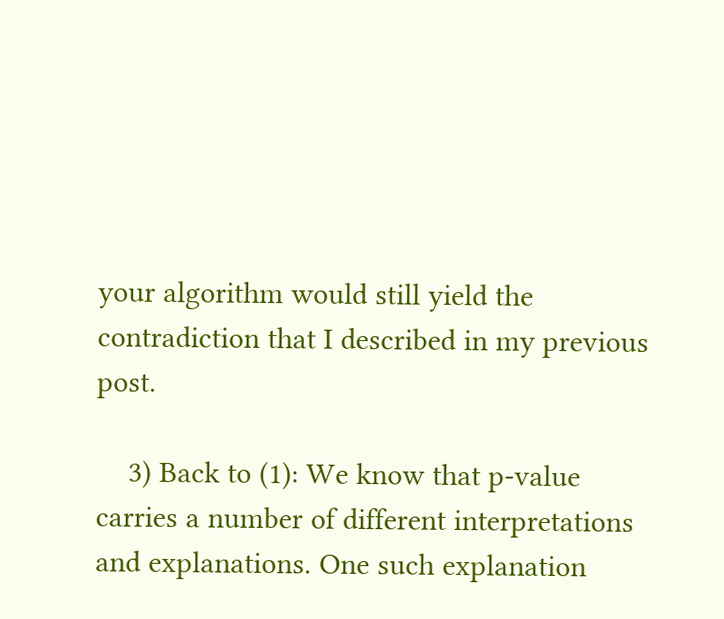your algorithm would still yield the contradiction that I described in my previous post.

    3) Back to (1): We know that p-value carries a number of different interpretations and explanations. One such explanation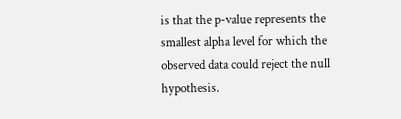is that the p-value represents the smallest alpha level for which the observed data could reject the null hypothesis.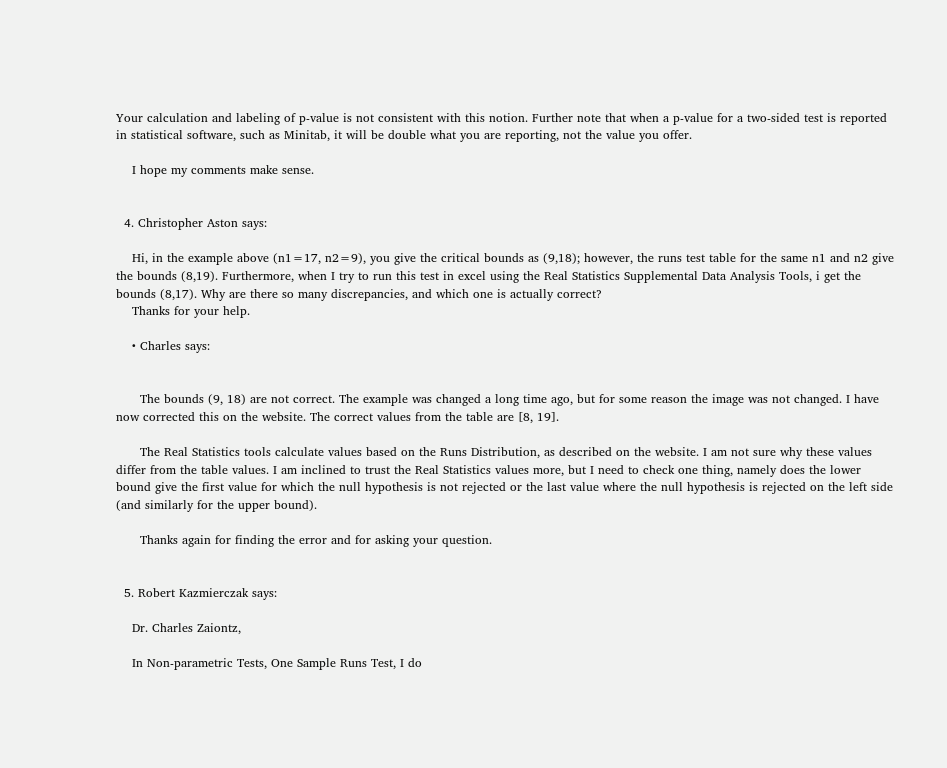Your calculation and labeling of p-value is not consistent with this notion. Further note that when a p-value for a two-sided test is reported in statistical software, such as Minitab, it will be double what you are reporting, not the value you offer.

    I hope my comments make sense.


  4. Christopher Aston says:

    Hi, in the example above (n1=17, n2=9), you give the critical bounds as (9,18); however, the runs test table for the same n1 and n2 give the bounds (8,19). Furthermore, when I try to run this test in excel using the Real Statistics Supplemental Data Analysis Tools, i get the bounds (8,17). Why are there so many discrepancies, and which one is actually correct?
    Thanks for your help.

    • Charles says:


      The bounds (9, 18) are not correct. The example was changed a long time ago, but for some reason the image was not changed. I have now corrected this on the website. The correct values from the table are [8, 19].

      The Real Statistics tools calculate values based on the Runs Distribution, as described on the website. I am not sure why these values differ from the table values. I am inclined to trust the Real Statistics values more, but I need to check one thing, namely does the lower bound give the first value for which the null hypothesis is not rejected or the last value where the null hypothesis is rejected on the left side (and similarly for the upper bound).

      Thanks again for finding the error and for asking your question.


  5. Robert Kazmierczak says:

    Dr. Charles Zaiontz,

    In Non-parametric Tests, One Sample Runs Test, I do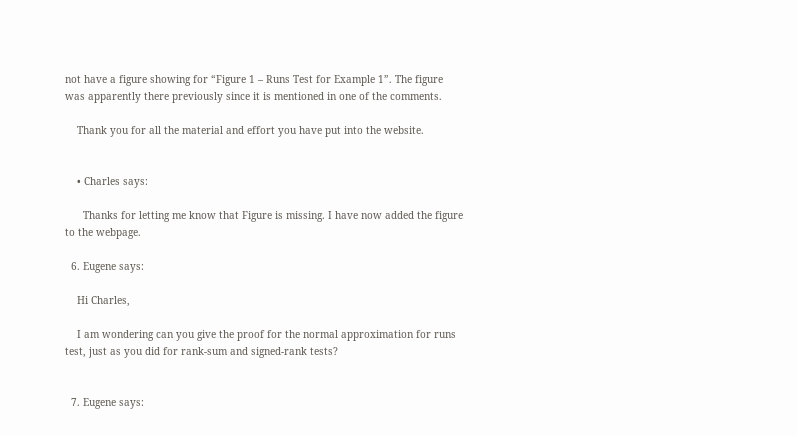not have a figure showing for “Figure 1 – Runs Test for Example 1”. The figure was apparently there previously since it is mentioned in one of the comments.

    Thank you for all the material and effort you have put into the website.


    • Charles says:

      Thanks for letting me know that Figure is missing. I have now added the figure to the webpage.

  6. Eugene says:

    Hi Charles,

    I am wondering can you give the proof for the normal approximation for runs test, just as you did for rank-sum and signed-rank tests?


  7. Eugene says: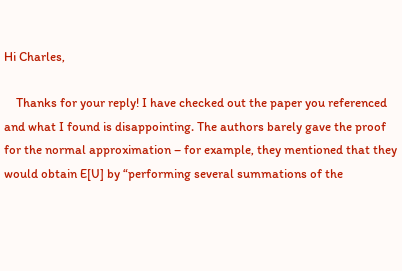Hi Charles,

    Thanks for your reply! I have checked out the paper you referenced and what I found is disappointing. The authors barely gave the proof for the normal approximation – for example, they mentioned that they would obtain E[U] by “performing several summations of the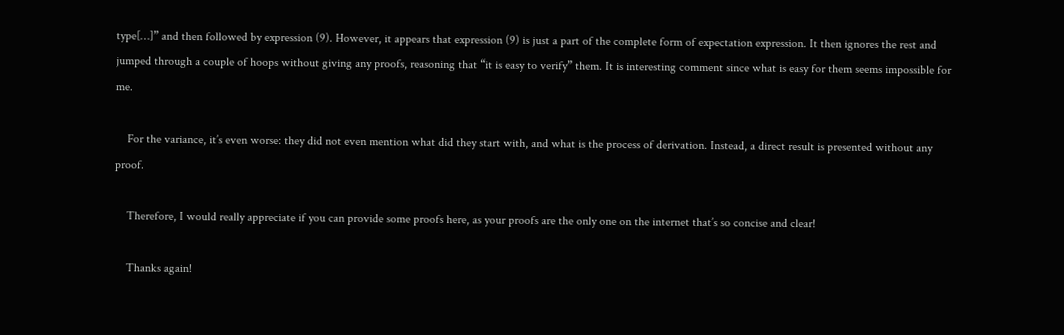type[…]” and then followed by expression (9). However, it appears that expression (9) is just a part of the complete form of expectation expression. It then ignores the rest and jumped through a couple of hoops without giving any proofs, reasoning that “it is easy to verify” them. It is interesting comment since what is easy for them seems impossible for me.

    For the variance, it’s even worse: they did not even mention what did they start with, and what is the process of derivation. Instead, a direct result is presented without any proof.

    Therefore, I would really appreciate if you can provide some proofs here, as your proofs are the only one on the internet that’s so concise and clear!

    Thanks again!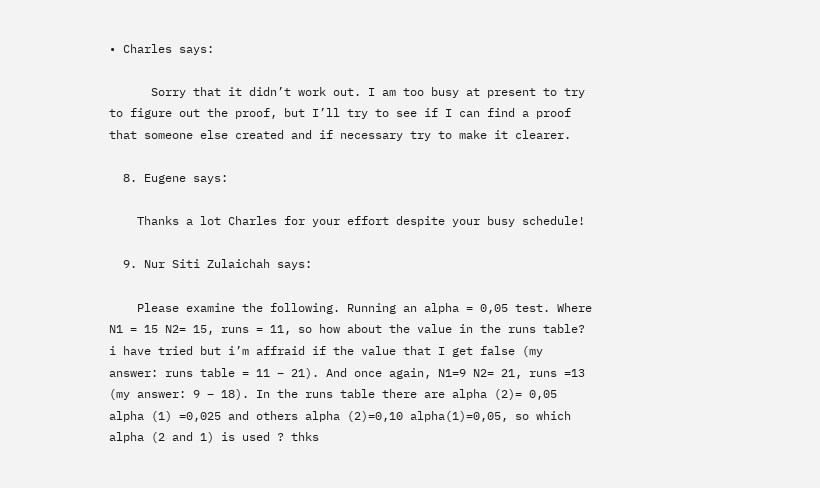• Charles says:

      Sorry that it didn’t work out. I am too busy at present to try to figure out the proof, but I’ll try to see if I can find a proof that someone else created and if necessary try to make it clearer.

  8. Eugene says:

    Thanks a lot Charles for your effort despite your busy schedule!

  9. Nur Siti Zulaichah says:

    Please examine the following. Running an alpha = 0,05 test. Where N1 = 15 N2= 15, runs = 11, so how about the value in the runs table? i have tried but i’m affraid if the value that I get false (my answer: runs table = 11 – 21). And once again, N1=9 N2= 21, runs =13 (my answer: 9 – 18). In the runs table there are alpha (2)= 0,05 alpha (1) =0,025 and others alpha (2)=0,10 alpha(1)=0,05, so which alpha (2 and 1) is used ? thks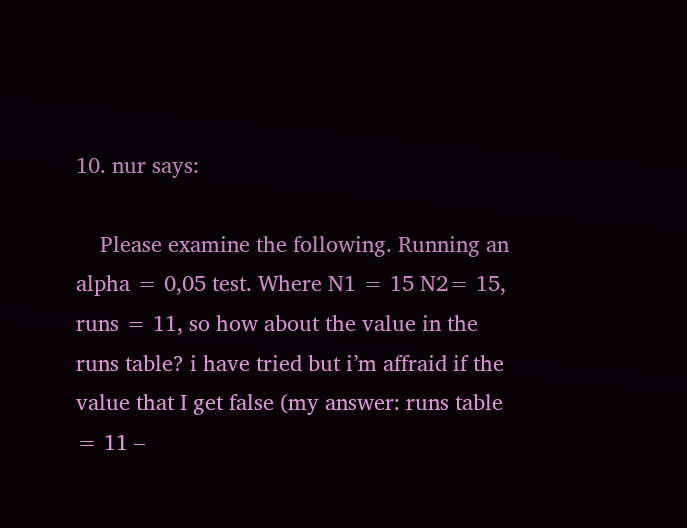10. nur says:

    Please examine the following. Running an alpha = 0,05 test. Where N1 = 15 N2= 15, runs = 11, so how about the value in the runs table? i have tried but i’m affraid if the value that I get false (my answer: runs table = 11 –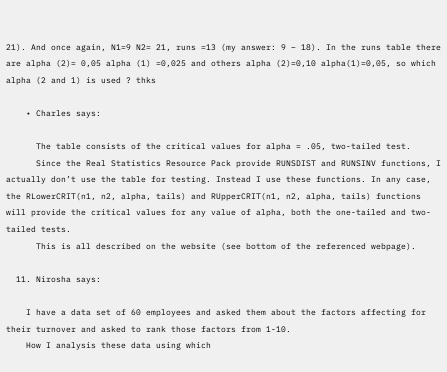21). And once again, N1=9 N2= 21, runs =13 (my answer: 9 – 18). In the runs table there are alpha (2)= 0,05 alpha (1) =0,025 and others alpha (2)=0,10 alpha(1)=0,05, so which alpha (2 and 1) is used ? thks

    • Charles says:

      The table consists of the critical values for alpha = .05, two-tailed test.
      Since the Real Statistics Resource Pack provide RUNSDIST and RUNSINV functions, I actually don’t use the table for testing. Instead I use these functions. In any case, the RLowerCRIT(n1, n2, alpha, tails) and RUpperCRIT(n1, n2, alpha, tails) functions will provide the critical values for any value of alpha, both the one-tailed and two-tailed tests.
      This is all described on the website (see bottom of the referenced webpage).

  11. Nirosha says:

    I have a data set of 60 employees and asked them about the factors affecting for their turnover and asked to rank those factors from 1-10.
    How I analysis these data using which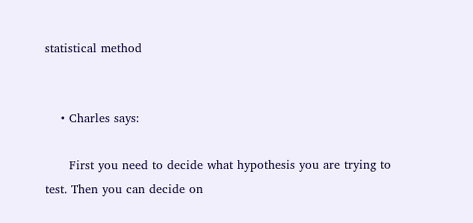statistical method


    • Charles says:

      First you need to decide what hypothesis you are trying to test. Then you can decide on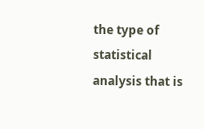the type of statistical analysis that is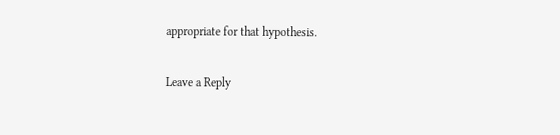appropriate for that hypothesis.

Leave a Reply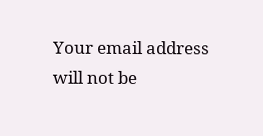Your email address will not be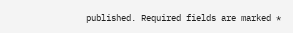published. Required fields are marked *